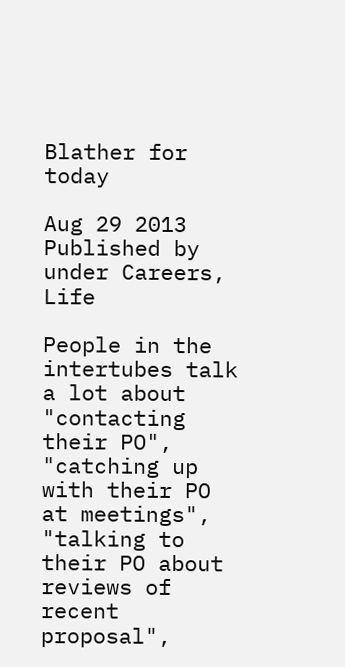Blather for today

Aug 29 2013 Published by under Careers, Life

People in the intertubes talk a lot about "contacting their PO", "catching up with their PO at meetings", "talking to their PO about reviews of recent proposal",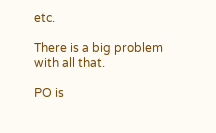etc.

There is a big problem with all that.

PO is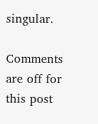singular.

Comments are off for this post